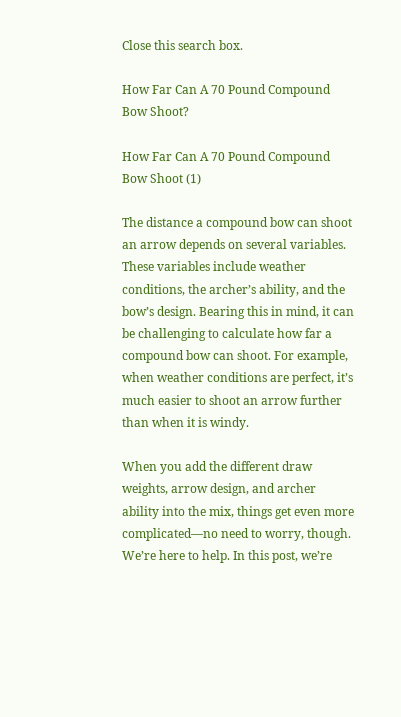Close this search box.

How Far Can A 70 Pound Compound Bow Shoot?

How Far Can A 70 Pound Compound Bow Shoot (1)

The distance a compound bow can shoot an arrow depends on several variables. These variables include weather conditions, the archer’s ability, and the bow’s design. Bearing this in mind, it can be challenging to calculate how far a compound bow can shoot. For example, when weather conditions are perfect, it’s much easier to shoot an arrow further than when it is windy.

When you add the different draw weights, arrow design, and archer ability into the mix, things get even more complicated—no need to worry, though. We’re here to help. In this post, we’re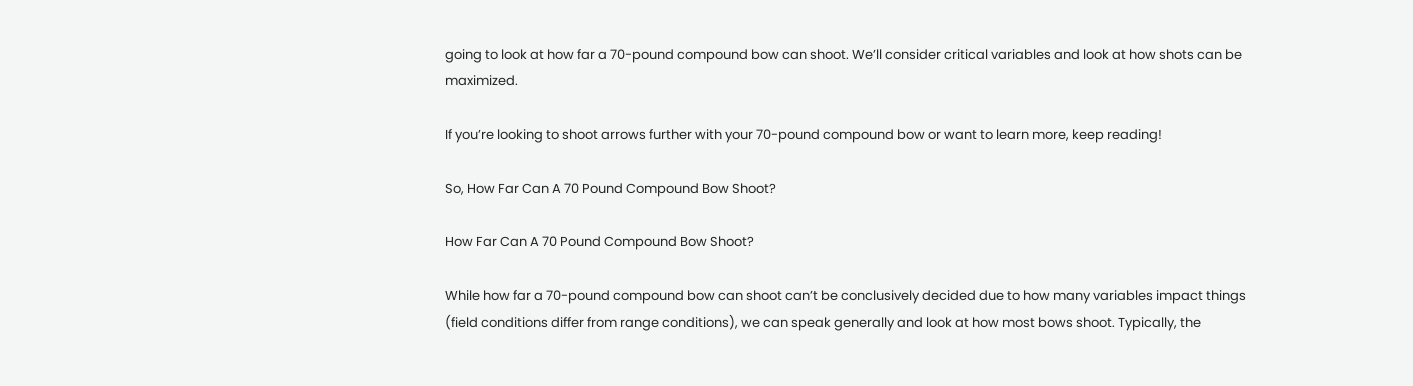going to look at how far a 70-pound compound bow can shoot. We’ll consider critical variables and look at how shots can be maximized.

If you’re looking to shoot arrows further with your 70-pound compound bow or want to learn more, keep reading!

So, How Far Can A 70 Pound Compound Bow Shoot?

How Far Can A 70 Pound Compound Bow Shoot?

While how far a 70-pound compound bow can shoot can’t be conclusively decided due to how many variables impact things (field conditions differ from range conditions), we can speak generally and look at how most bows shoot. Typically, the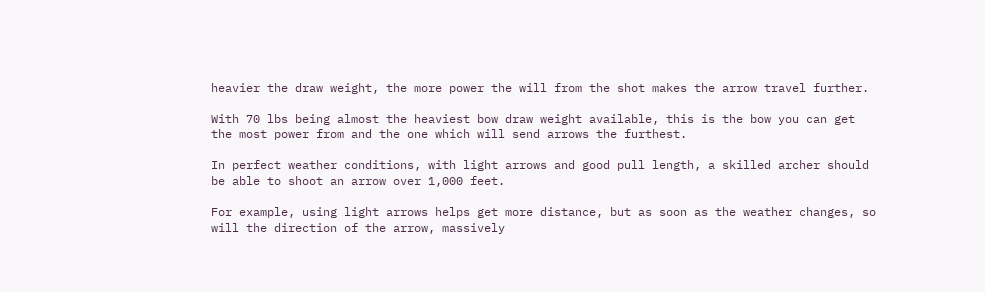heavier the draw weight, the more power the will from the shot makes the arrow travel further.

With 70 lbs being almost the heaviest bow draw weight available, this is the bow you can get the most power from and the one which will send arrows the furthest.

In perfect weather conditions, with light arrows and good pull length, a skilled archer should be able to shoot an arrow over 1,000 feet.

For example, using light arrows helps get more distance, but as soon as the weather changes, so will the direction of the arrow, massively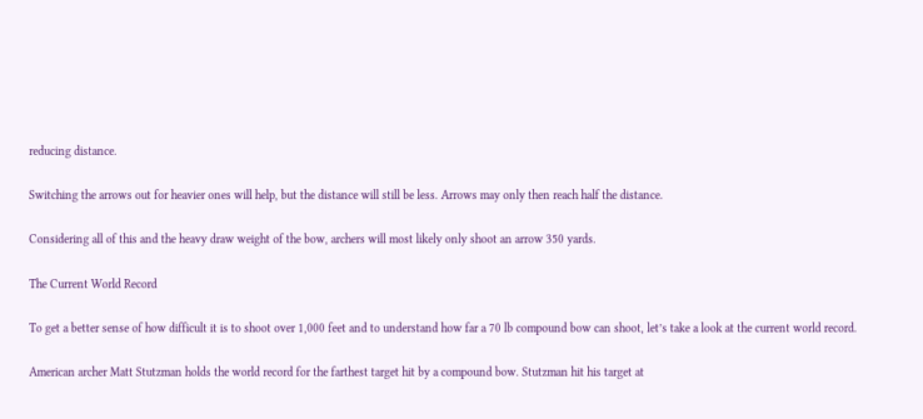reducing distance.

Switching the arrows out for heavier ones will help, but the distance will still be less. Arrows may only then reach half the distance.

Considering all of this and the heavy draw weight of the bow, archers will most likely only shoot an arrow 350 yards.

The Current World Record

To get a better sense of how difficult it is to shoot over 1,000 feet and to understand how far a 70 lb compound bow can shoot, let’s take a look at the current world record.

American archer Matt Stutzman holds the world record for the farthest target hit by a compound bow. Stutzman hit his target at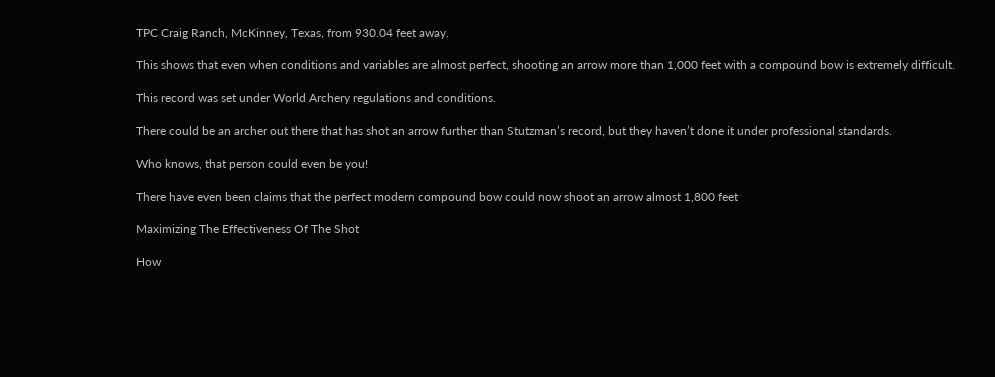TPC Craig Ranch, McKinney, Texas, from 930.04 feet away.

This shows that even when conditions and variables are almost perfect, shooting an arrow more than 1,000 feet with a compound bow is extremely difficult.

This record was set under World Archery regulations and conditions.

There could be an archer out there that has shot an arrow further than Stutzman’s record, but they haven’t done it under professional standards.

Who knows, that person could even be you!

There have even been claims that the perfect modern compound bow could now shoot an arrow almost 1,800 feet

Maximizing The Effectiveness Of The Shot

How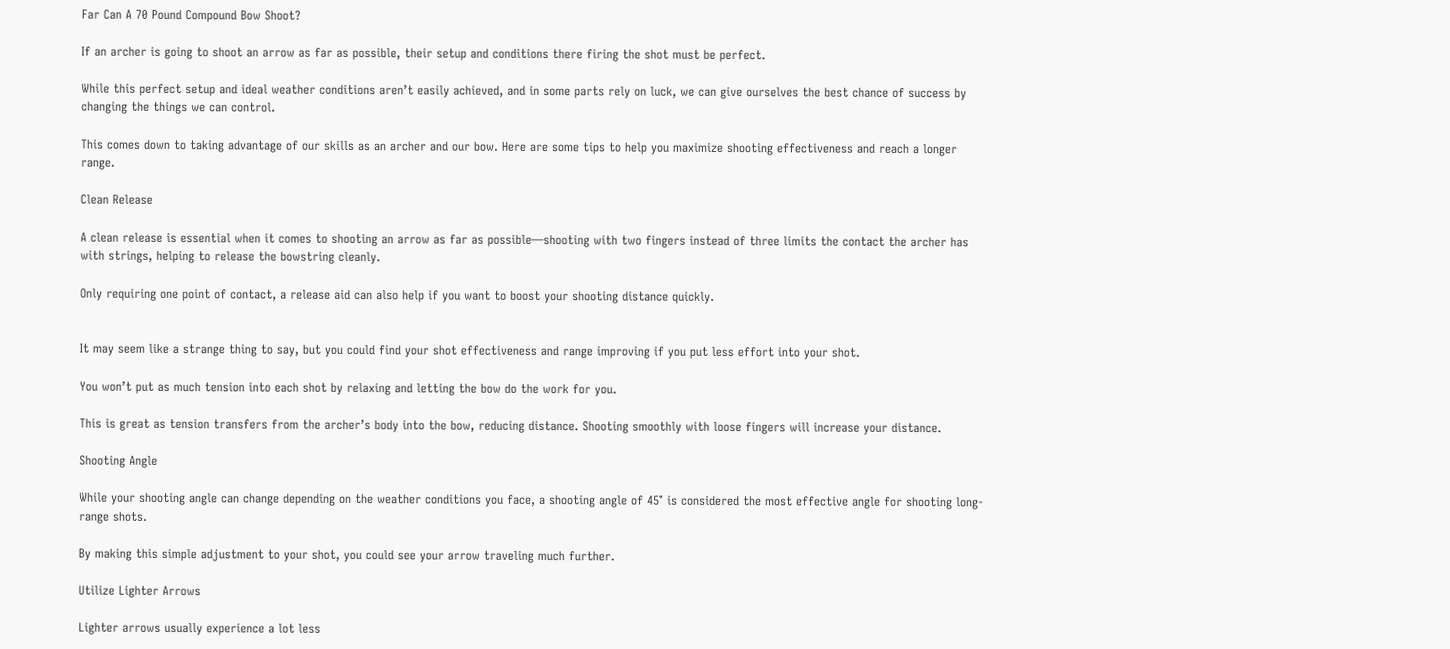Far Can A 70 Pound Compound Bow Shoot?

If an archer is going to shoot an arrow as far as possible, their setup and conditions there firing the shot must be perfect.

While this perfect setup and ideal weather conditions aren’t easily achieved, and in some parts rely on luck, we can give ourselves the best chance of success by changing the things we can control.

This comes down to taking advantage of our skills as an archer and our bow. Here are some tips to help you maximize shooting effectiveness and reach a longer range.

Clean Release

A clean release is essential when it comes to shooting an arrow as far as possible—shooting with two fingers instead of three limits the contact the archer has with strings, helping to release the bowstring cleanly.

Only requiring one point of contact, a release aid can also help if you want to boost your shooting distance quickly.


It may seem like a strange thing to say, but you could find your shot effectiveness and range improving if you put less effort into your shot.

You won’t put as much tension into each shot by relaxing and letting the bow do the work for you.

This is great as tension transfers from the archer’s body into the bow, reducing distance. Shooting smoothly with loose fingers will increase your distance.

Shooting Angle

While your shooting angle can change depending on the weather conditions you face, a shooting angle of 45° is considered the most effective angle for shooting long-range shots.

By making this simple adjustment to your shot, you could see your arrow traveling much further.

Utilize Lighter Arrows

Lighter arrows usually experience a lot less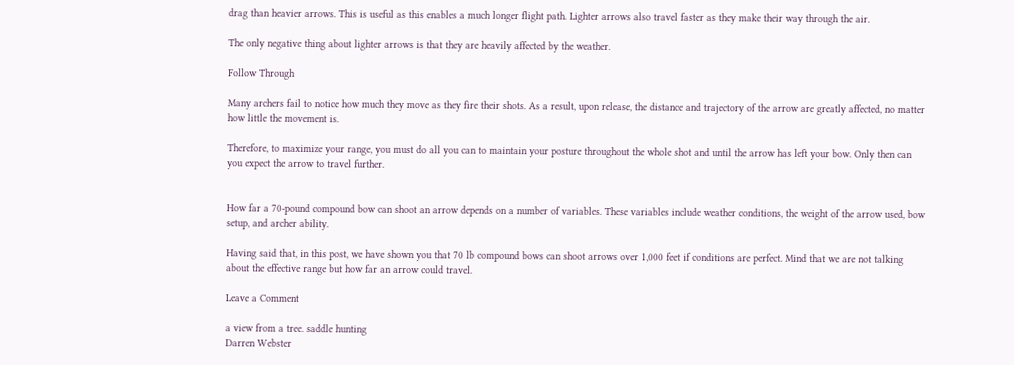drag than heavier arrows. This is useful as this enables a much longer flight path. Lighter arrows also travel faster as they make their way through the air.

The only negative thing about lighter arrows is that they are heavily affected by the weather.

Follow Through

Many archers fail to notice how much they move as they fire their shots. As a result, upon release, the distance and trajectory of the arrow are greatly affected, no matter how little the movement is.

Therefore, to maximize your range, you must do all you can to maintain your posture throughout the whole shot and until the arrow has left your bow. Only then can you expect the arrow to travel further.


How far a 70-pound compound bow can shoot an arrow depends on a number of variables. These variables include weather conditions, the weight of the arrow used, bow setup, and archer ability.

Having said that, in this post, we have shown you that 70 lb compound bows can shoot arrows over 1,000 feet if conditions are perfect. Mind that we are not talking about the effective range but how far an arrow could travel.

Leave a Comment

a view from a tree. saddle hunting
Darren Webster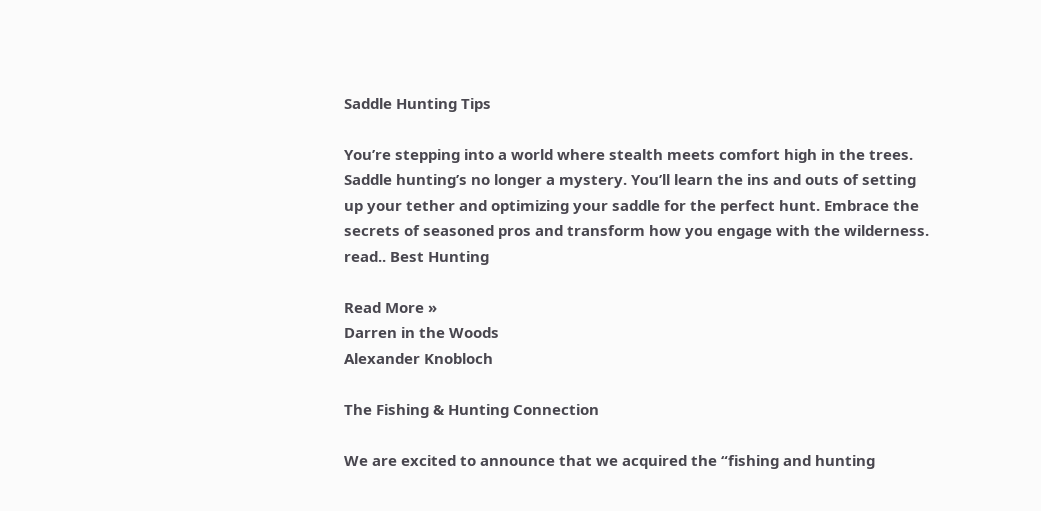Saddle Hunting Tips

You’re stepping into a world where stealth meets comfort high in the trees. Saddle hunting’s no longer a mystery. You’ll learn the ins and outs of setting up your tether and optimizing your saddle for the perfect hunt. Embrace the secrets of seasoned pros and transform how you engage with the wilderness. read.. Best Hunting

Read More »
Darren in the Woods
Alexander Knobloch

The Fishing & Hunting Connection

We are excited to announce that we acquired the “fishing and hunting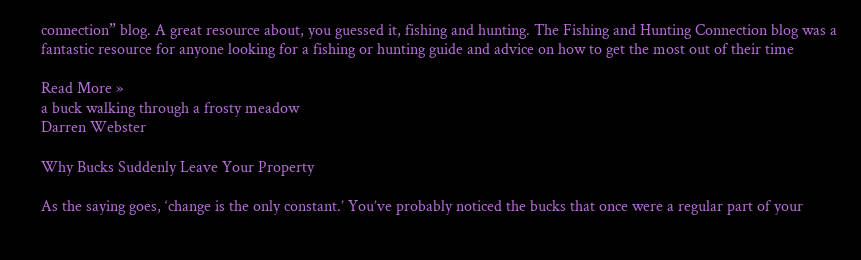connection” blog. A great resource about, you guessed it, fishing and hunting. The Fishing and Hunting Connection blog was a fantastic resource for anyone looking for a fishing or hunting guide and advice on how to get the most out of their time

Read More »
a buck walking through a frosty meadow
Darren Webster

Why Bucks Suddenly Leave Your Property

As the saying goes, ‘change is the only constant.’ You’ve probably noticed the bucks that once were a regular part of your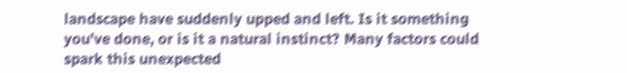landscape have suddenly upped and left. Is it something you’ve done, or is it a natural instinct? Many factors could spark this unexpected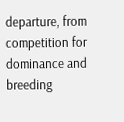departure, from competition for dominance and breeding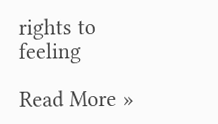rights to feeling

Read More »